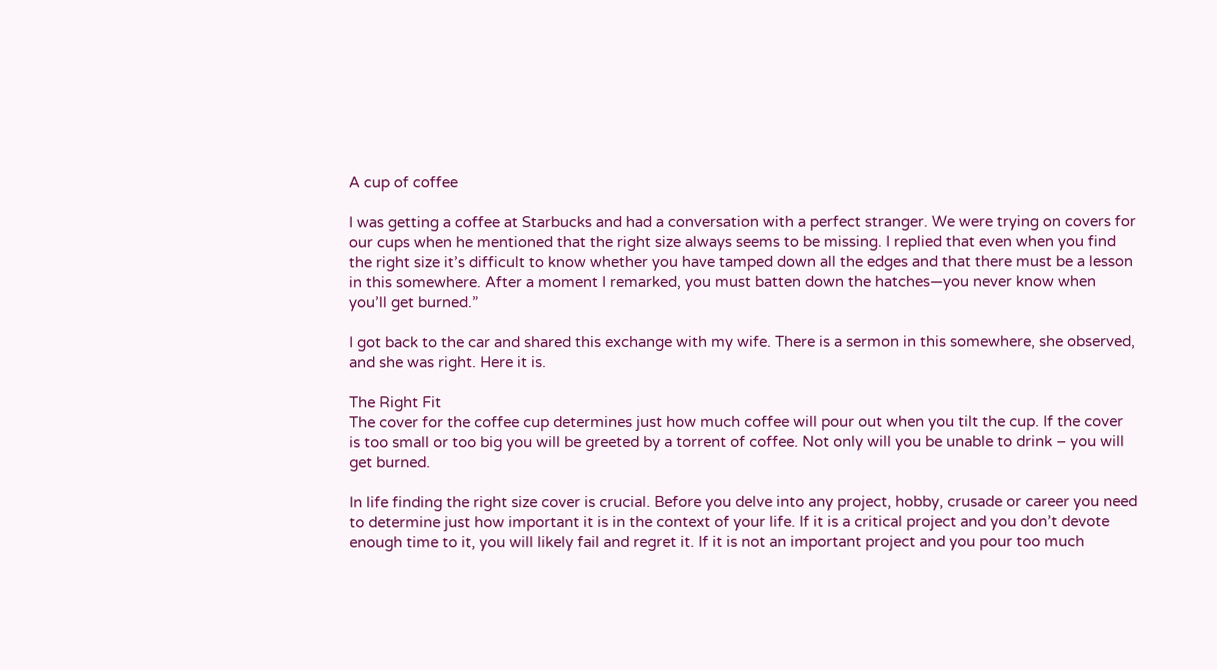A cup of coffee

I was getting a coffee at Starbucks and had a conversation with a perfect stranger. We were trying on covers for our cups when he mentioned that the right size always seems to be missing. I replied that even when you find the right size it’s difficult to know whether you have tamped down all the edges and that there must be a lesson in this somewhere. After a moment I remarked, you must batten down the hatches—you never know when you’ll get burned.”

I got back to the car and shared this exchange with my wife. There is a sermon in this somewhere, she observed, and she was right. Here it is.

The Right Fit
The cover for the coffee cup determines just how much coffee will pour out when you tilt the cup. If the cover is too small or too big you will be greeted by a torrent of coffee. Not only will you be unable to drink – you will get burned.

In life finding the right size cover is crucial. Before you delve into any project, hobby, crusade or career you need to determine just how important it is in the context of your life. If it is a critical project and you don’t devote enough time to it, you will likely fail and regret it. If it is not an important project and you pour too much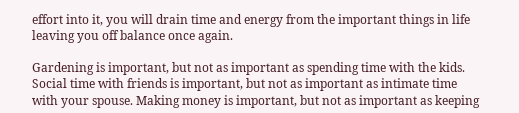effort into it, you will drain time and energy from the important things in life leaving you off balance once again.

Gardening is important, but not as important as spending time with the kids. Social time with friends is important, but not as important as intimate time with your spouse. Making money is important, but not as important as keeping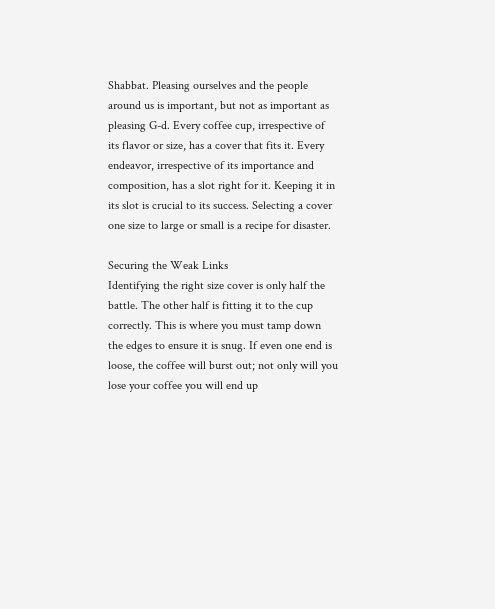Shabbat. Pleasing ourselves and the people around us is important, but not as important as pleasing G-d. Every coffee cup, irrespective of its flavor or size, has a cover that fits it. Every endeavor, irrespective of its importance and composition, has a slot right for it. Keeping it in its slot is crucial to its success. Selecting a cover one size to large or small is a recipe for disaster.

Securing the Weak Links
Identifying the right size cover is only half the battle. The other half is fitting it to the cup correctly. This is where you must tamp down the edges to ensure it is snug. If even one end is loose, the coffee will burst out; not only will you lose your coffee you will end up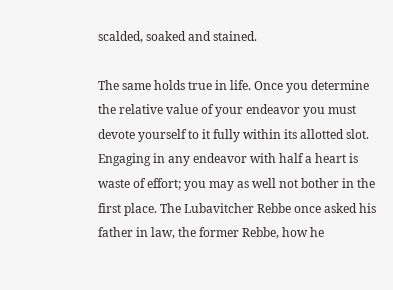scalded, soaked and stained.

The same holds true in life. Once you determine the relative value of your endeavor you must devote yourself to it fully within its allotted slot. Engaging in any endeavor with half a heart is waste of effort; you may as well not bother in the first place. The Lubavitcher Rebbe once asked his father in law, the former Rebbe, how he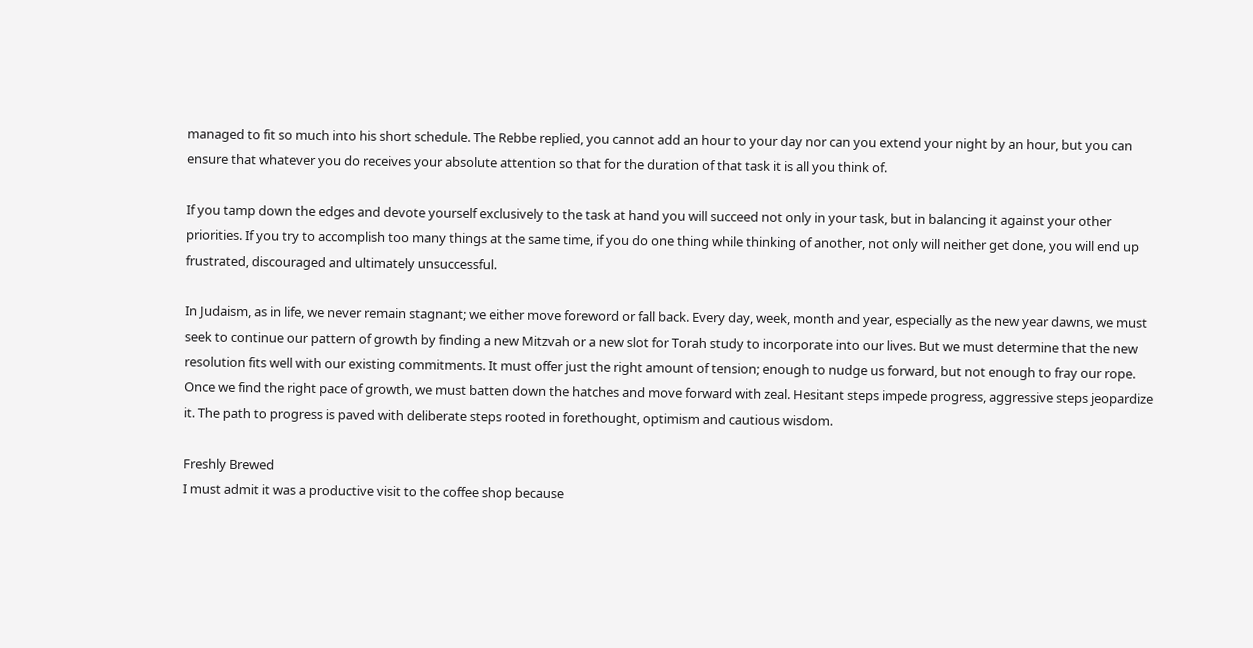managed to fit so much into his short schedule. The Rebbe replied, you cannot add an hour to your day nor can you extend your night by an hour, but you can ensure that whatever you do receives your absolute attention so that for the duration of that task it is all you think of.

If you tamp down the edges and devote yourself exclusively to the task at hand you will succeed not only in your task, but in balancing it against your other priorities. If you try to accomplish too many things at the same time, if you do one thing while thinking of another, not only will neither get done, you will end up frustrated, discouraged and ultimately unsuccessful.

In Judaism, as in life, we never remain stagnant; we either move foreword or fall back. Every day, week, month and year, especially as the new year dawns, we must seek to continue our pattern of growth by finding a new Mitzvah or a new slot for Torah study to incorporate into our lives. But we must determine that the new resolution fits well with our existing commitments. It must offer just the right amount of tension; enough to nudge us forward, but not enough to fray our rope. Once we find the right pace of growth, we must batten down the hatches and move forward with zeal. Hesitant steps impede progress, aggressive steps jeopardize it. The path to progress is paved with deliberate steps rooted in forethought, optimism and cautious wisdom.

Freshly Brewed
I must admit it was a productive visit to the coffee shop because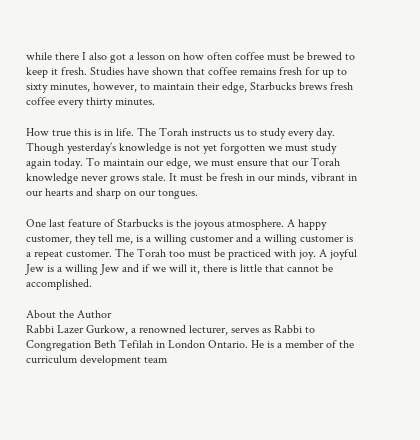while there I also got a lesson on how often coffee must be brewed to keep it fresh. Studies have shown that coffee remains fresh for up to sixty minutes, however, to maintain their edge, Starbucks brews fresh coffee every thirty minutes.

How true this is in life. The Torah instructs us to study every day. Though yesterday’s knowledge is not yet forgotten we must study again today. To maintain our edge, we must ensure that our Torah knowledge never grows stale. It must be fresh in our minds, vibrant in our hearts and sharp on our tongues.

One last feature of Starbucks is the joyous atmosphere. A happy customer, they tell me, is a willing customer and a willing customer is a repeat customer. The Torah too must be practiced with joy. A joyful Jew is a willing Jew and if we will it, there is little that cannot be accomplished.

About the Author
Rabbi Lazer Gurkow, a renowned lecturer, serves as Rabbi to Congregation Beth Tefilah in London Ontario. He is a member of the curriculum development team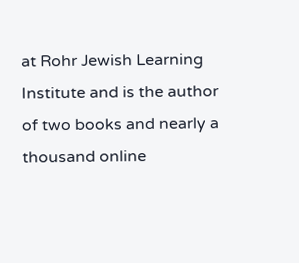at Rohr Jewish Learning Institute and is the author of two books and nearly a thousand online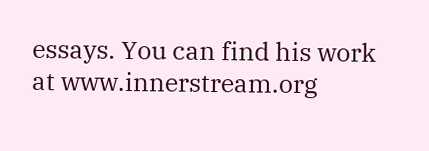essays. You can find his work at www.innerstream.org